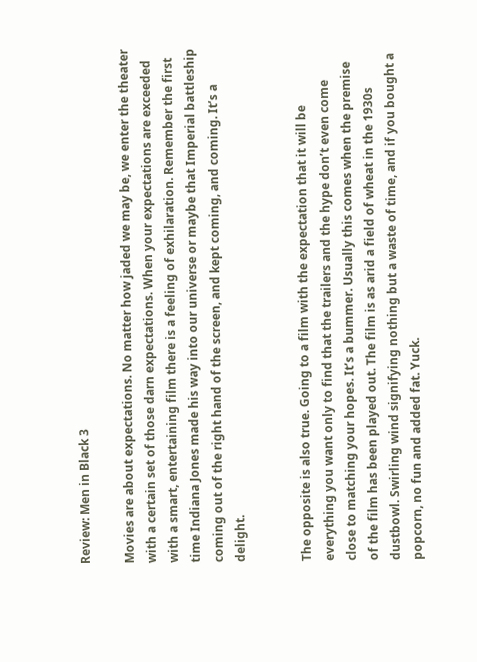Review: Men in Black 3

Movies are about expectations. No matter how jaded we may be, we enter the theater with a certain set of those darn expectations. When your expectations are exceeded with a smart, entertaining film there is a feeling of exhilaration. Remember the first time Indiana Jones made his way into our universe or maybe that Imperial battleship coming out of the right hand of the screen, and kept coming, and coming. It’s a delight.


The opposite is also true. Going to a film with the expectation that it will be everything you want only to find that the trailers and the hype don’t even come close to matching your hopes. It’s a bummer. Usually this comes when the premise of the film has been played out. The film is as arid a field of wheat in the 1930s dustbowl. Swirling wind signifying nothing but a waste of time, and if you bought a popcorn, no fun and added fat. Yuck.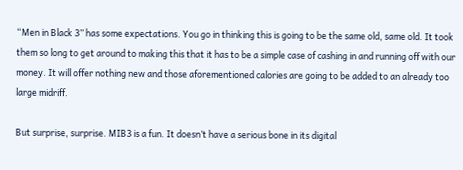“Men in Black 3” has some expectations. You go in thinking this is going to be the same old, same old. It took them so long to get around to making this that it has to be a simple case of cashing in and running off with our money. It will offer nothing new and those aforementioned calories are going to be added to an already too large midriff.

But surprise, surprise. MIB3 is a fun. It doesn’t have a serious bone in its digital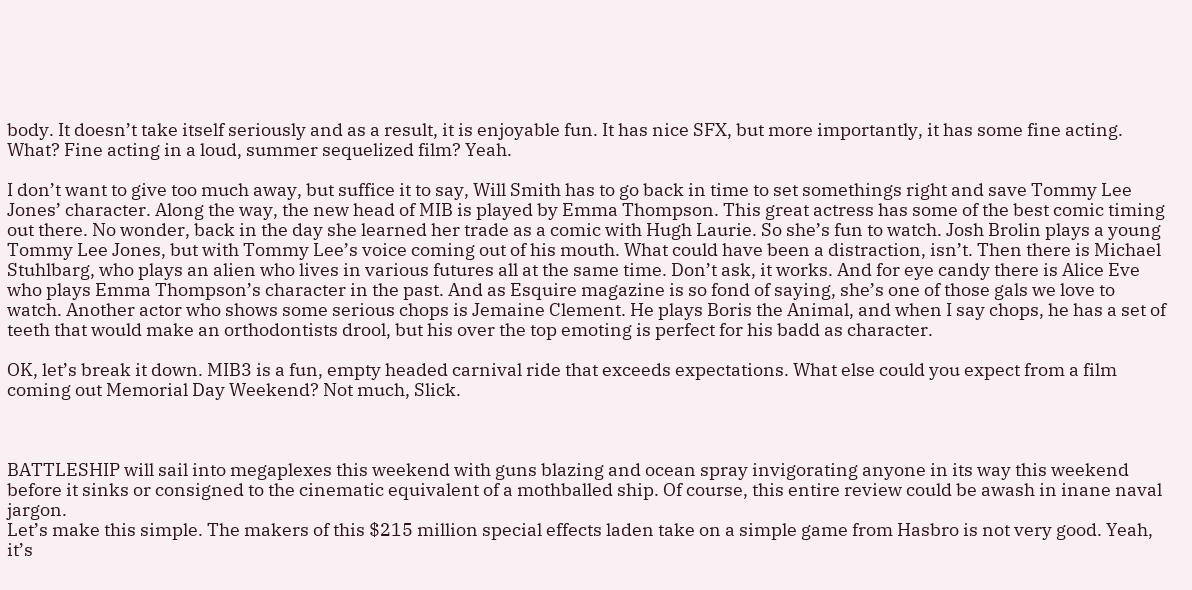body. It doesn’t take itself seriously and as a result, it is enjoyable fun. It has nice SFX, but more importantly, it has some fine acting. What? Fine acting in a loud, summer sequelized film? Yeah.

I don’t want to give too much away, but suffice it to say, Will Smith has to go back in time to set somethings right and save Tommy Lee Jones’ character. Along the way, the new head of MIB is played by Emma Thompson. This great actress has some of the best comic timing out there. No wonder, back in the day she learned her trade as a comic with Hugh Laurie. So she’s fun to watch. Josh Brolin plays a young Tommy Lee Jones, but with Tommy Lee’s voice coming out of his mouth. What could have been a distraction, isn’t. Then there is Michael Stuhlbarg, who plays an alien who lives in various futures all at the same time. Don’t ask, it works. And for eye candy there is Alice Eve who plays Emma Thompson’s character in the past. And as Esquire magazine is so fond of saying, she’s one of those gals we love to watch. Another actor who shows some serious chops is Jemaine Clement. He plays Boris the Animal, and when I say chops, he has a set of teeth that would make an orthodontists drool, but his over the top emoting is perfect for his badd as character.

OK, let’s break it down. MIB3 is a fun, empty headed carnival ride that exceeds expectations. What else could you expect from a film coming out Memorial Day Weekend? Not much, Slick.



BATTLESHIP will sail into megaplexes this weekend with guns blazing and ocean spray invigorating anyone in its way this weekend before it sinks or consigned to the cinematic equivalent of a mothballed ship. Of course, this entire review could be awash in inane naval jargon.
Let’s make this simple. The makers of this $215 million special effects laden take on a simple game from Hasbro is not very good. Yeah, it’s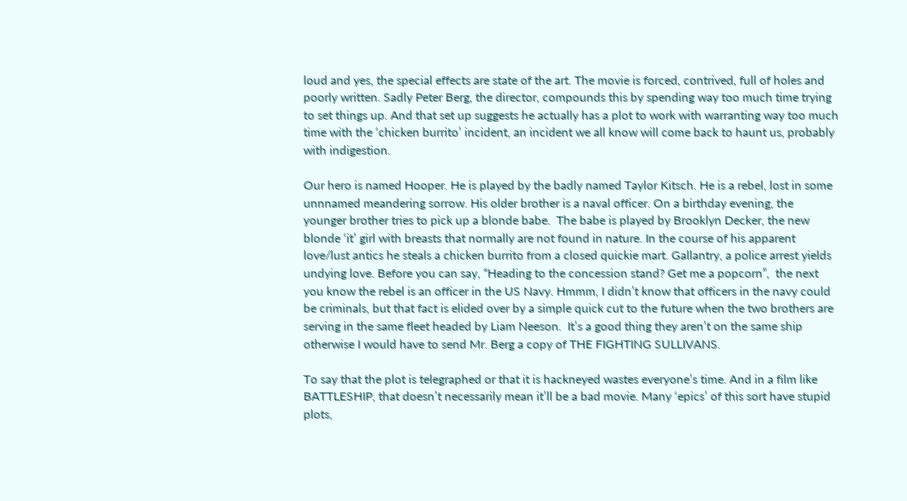loud and yes, the special effects are state of the art. The movie is forced, contrived, full of holes and poorly written. Sadly Peter Berg, the director, compounds this by spending way too much time trying to set things up. And that set up suggests he actually has a plot to work with warranting way too much time with the ‘chicken burrito’ incident, an incident we all know will come back to haunt us, probably with indigestion.

Our hero is named Hooper. He is played by the badly named Taylor Kitsch. He is a rebel, lost in some unnnamed meandering sorrow. His older brother is a naval officer. On a birthday evening, the younger brother tries to pick up a blonde babe.  The babe is played by Brooklyn Decker, the new blonde ‘it’ girl with breasts that normally are not found in nature. In the course of his apparent love/lust antics he steals a chicken burrito from a closed quickie mart. Gallantry, a police arrest yields undying love. Before you can say, “Heading to the concession stand? Get me a popcorn”,  the next you know the rebel is an officer in the US Navy. Hmmm, I didn’t know that officers in the navy could be criminals, but that fact is elided over by a simple quick cut to the future when the two brothers are serving in the same fleet headed by Liam Neeson.  It’s a good thing they aren’t on the same ship otherwise I would have to send Mr. Berg a copy of THE FIGHTING SULLIVANS.

To say that the plot is telegraphed or that it is hackneyed wastes everyone’s time. And in a film like BATTLESHIP, that doesn’t necessarily mean it’ll be a bad movie. Many ‘epics’ of this sort have stupid plots,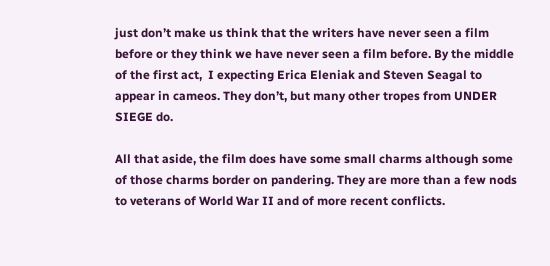just don’t make us think that the writers have never seen a film before or they think we have never seen a film before. By the middle of the first act,  I expecting Erica Eleniak and Steven Seagal to appear in cameos. They don’t, but many other tropes from UNDER SIEGE do.

All that aside, the film does have some small charms although some of those charms border on pandering. They are more than a few nods to veterans of World War II and of more recent conflicts.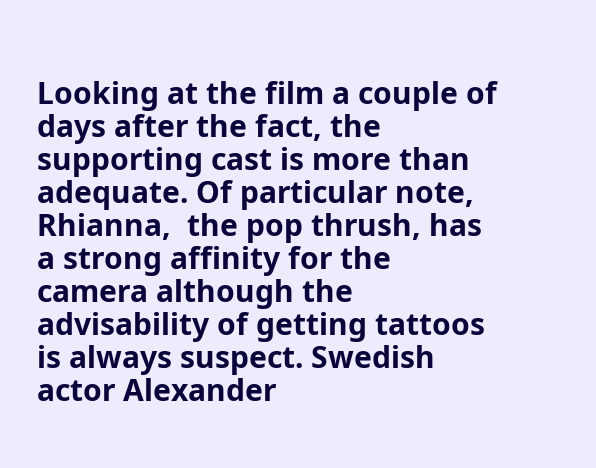Looking at the film a couple of days after the fact, the supporting cast is more than adequate. Of particular note, Rhianna,  the pop thrush, has a strong affinity for the camera although the advisability of getting tattoos is always suspect. Swedish actor Alexander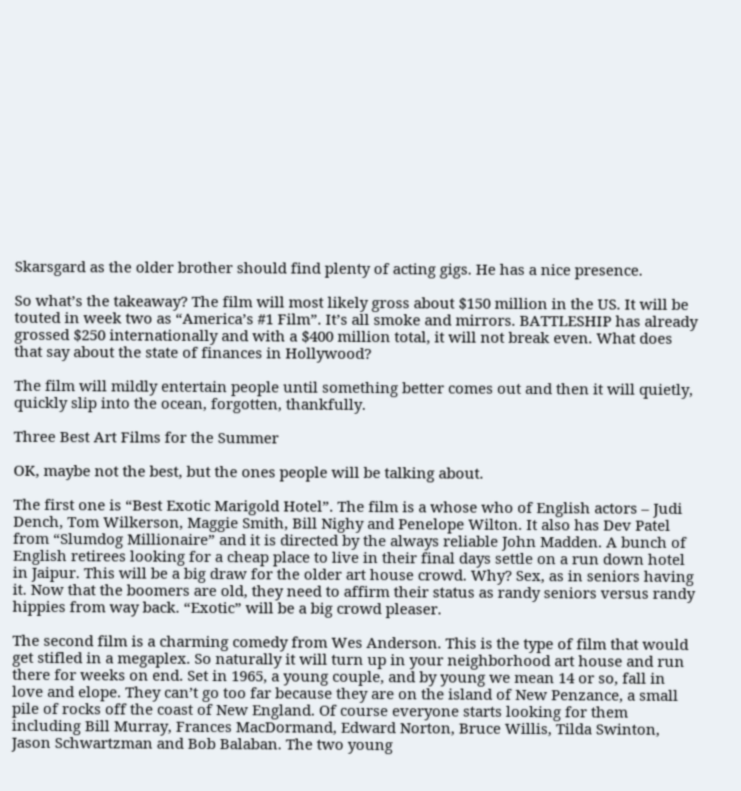Skarsgard as the older brother should find plenty of acting gigs. He has a nice presence.

So what’s the takeaway? The film will most likely gross about $150 million in the US. It will be touted in week two as “America’s #1 Film”. It’s all smoke and mirrors. BATTLESHIP has already grossed $250 internationally and with a $400 million total, it will not break even. What does that say about the state of finances in Hollywood?

The film will mildly entertain people until something better comes out and then it will quietly, quickly slip into the ocean, forgotten, thankfully.

Three Best Art Films for the Summer

OK, maybe not the best, but the ones people will be talking about.

The first one is “Best Exotic Marigold Hotel”. The film is a whose who of English actors – Judi Dench, Tom Wilkerson, Maggie Smith, Bill Nighy and Penelope Wilton. It also has Dev Patel from “Slumdog Millionaire” and it is directed by the always reliable John Madden. A bunch of English retirees looking for a cheap place to live in their final days settle on a run down hotel in Jaipur. This will be a big draw for the older art house crowd. Why? Sex, as in seniors having it. Now that the boomers are old, they need to affirm their status as randy seniors versus randy hippies from way back. “Exotic” will be a big crowd pleaser.

The second film is a charming comedy from Wes Anderson. This is the type of film that would get stifled in a megaplex. So naturally it will turn up in your neighborhood art house and run there for weeks on end. Set in 1965, a young couple, and by young we mean 14 or so, fall in love and elope. They can’t go too far because they are on the island of New Penzance, a small pile of rocks off the coast of New England. Of course everyone starts looking for them including Bill Murray, Frances MacDormand, Edward Norton, Bruce Willis, Tilda Swinton, Jason Schwartzman and Bob Balaban. The two young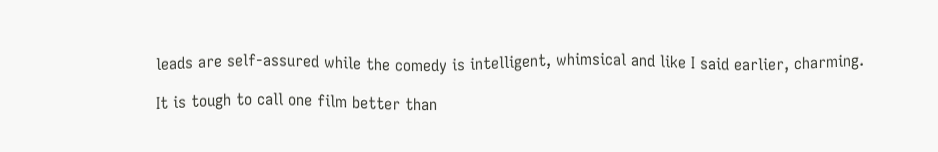leads are self-assured while the comedy is intelligent, whimsical and like I said earlier, charming.

It is tough to call one film better than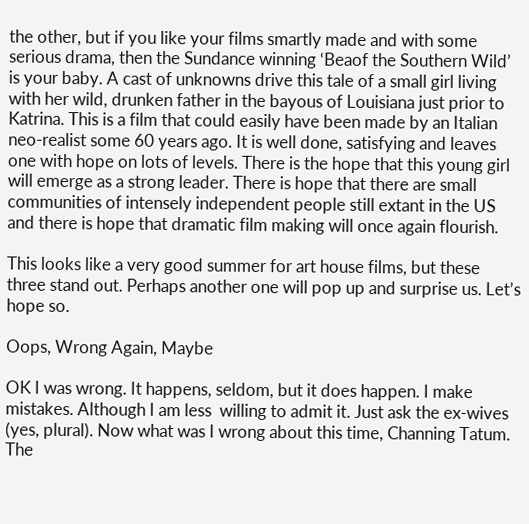the other, but if you like your films smartly made and with some serious drama, then the Sundance winning ‘Beaof the Southern Wild’ is your baby. A cast of unknowns drive this tale of a small girl living with her wild, drunken father in the bayous of Louisiana just prior to Katrina. This is a film that could easily have been made by an Italian neo-realist some 60 years ago. It is well done, satisfying and leaves one with hope on lots of levels. There is the hope that this young girl will emerge as a strong leader. There is hope that there are small communities of intensely independent people still extant in the US and there is hope that dramatic film making will once again flourish.

This looks like a very good summer for art house films, but these three stand out. Perhaps another one will pop up and surprise us. Let’s hope so.

Oops, Wrong Again, Maybe

OK I was wrong. It happens, seldom, but it does happen. I make mistakes. Although I am less  willing to admit it. Just ask the ex-wives (yes, plural). Now what was I wrong about this time, Channing Tatum. The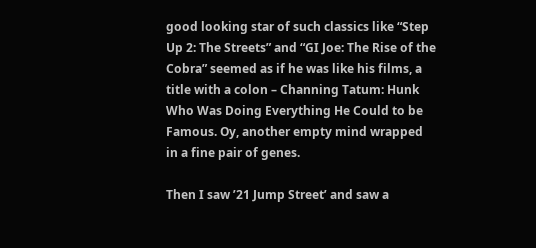good looking star of such classics like “Step Up 2: The Streets” and “GI Joe: The Rise of the Cobra” seemed as if he was like his films, a title with a colon – Channing Tatum: Hunk Who Was Doing Everything He Could to be Famous. Oy, another empty mind wrapped in a fine pair of genes.

Then I saw ’21 Jump Street’ and saw a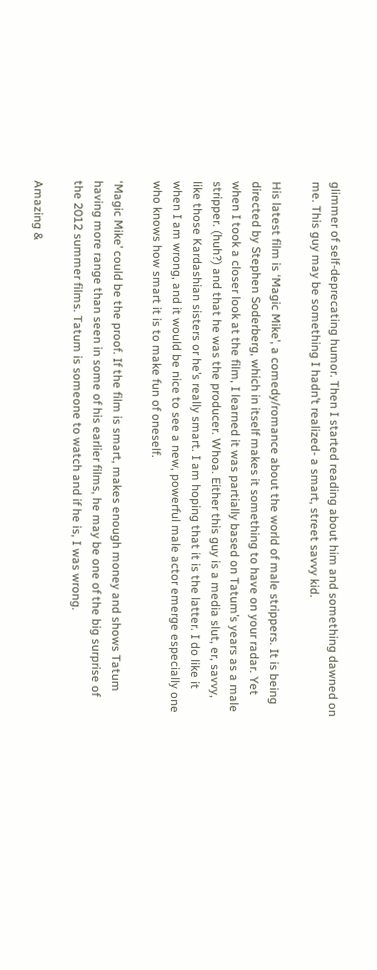glimmer of self-deprecating humor. Then I started reading about him and something dawned on me. This guy may be something I hadn’t realized- a smart, street savvy kid.

His latest film is ‘Magic Mike’, a comedy/romance about the world of male strippers. It is being directed by Stephen Soderberg, which in itself makes it something to have on your radar. Yet when I took a closer look at the film, I learned it was partially based on Tatum’s years as a male stripper. (huh?) and that he was the producer. Whoa. Either this guy is a media slut, er, savvy, like those Kardashian sisters or he’s really smart. I am hoping that it is the latter. I do like it when I am wrong, and it would be nice to see a new, powerful male actor emerge especially one who knows how smart it is to make fun of oneself.

‘Magic Mike’ could be the proof. If the film is smart, makes enough money and shows Tatum having more range than seen in some of his earlier films, he may be one of the big surprise of the 2012 summer films. Tatum is someone to watch and if he is, I was wrong.

Amazing &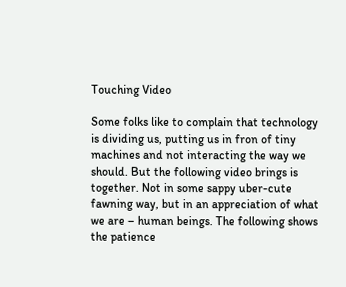Touching Video

Some folks like to complain that technology is dividing us, putting us in fron of tiny machines and not interacting the way we should. But the following video brings is together. Not in some sappy uber-cute fawning way, but in an appreciation of what we are – human beings. The following shows the patience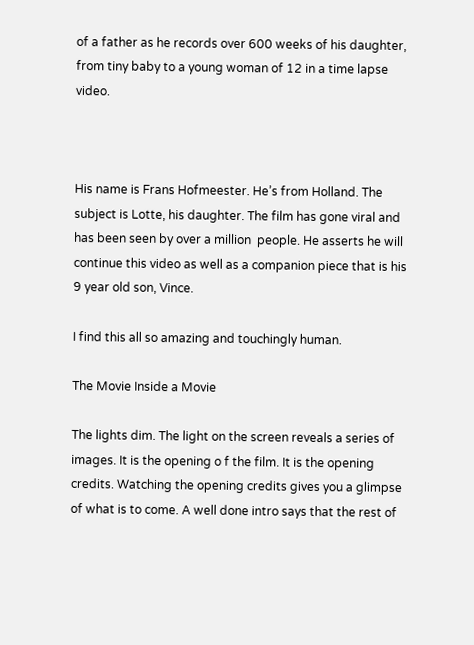of a father as he records over 600 weeks of his daughter, from tiny baby to a young woman of 12 in a time lapse video.



His name is Frans Hofmeester. He’s from Holland. The subject is Lotte, his daughter. The film has gone viral and has been seen by over a million  people. He asserts he will continue this video as well as a companion piece that is his 9 year old son, Vince.

I find this all so amazing and touchingly human.

The Movie Inside a Movie

The lights dim. The light on the screen reveals a series of images. It is the opening o f the film. It is the opening credits. Watching the opening credits gives you a glimpse of what is to come. A well done intro says that the rest of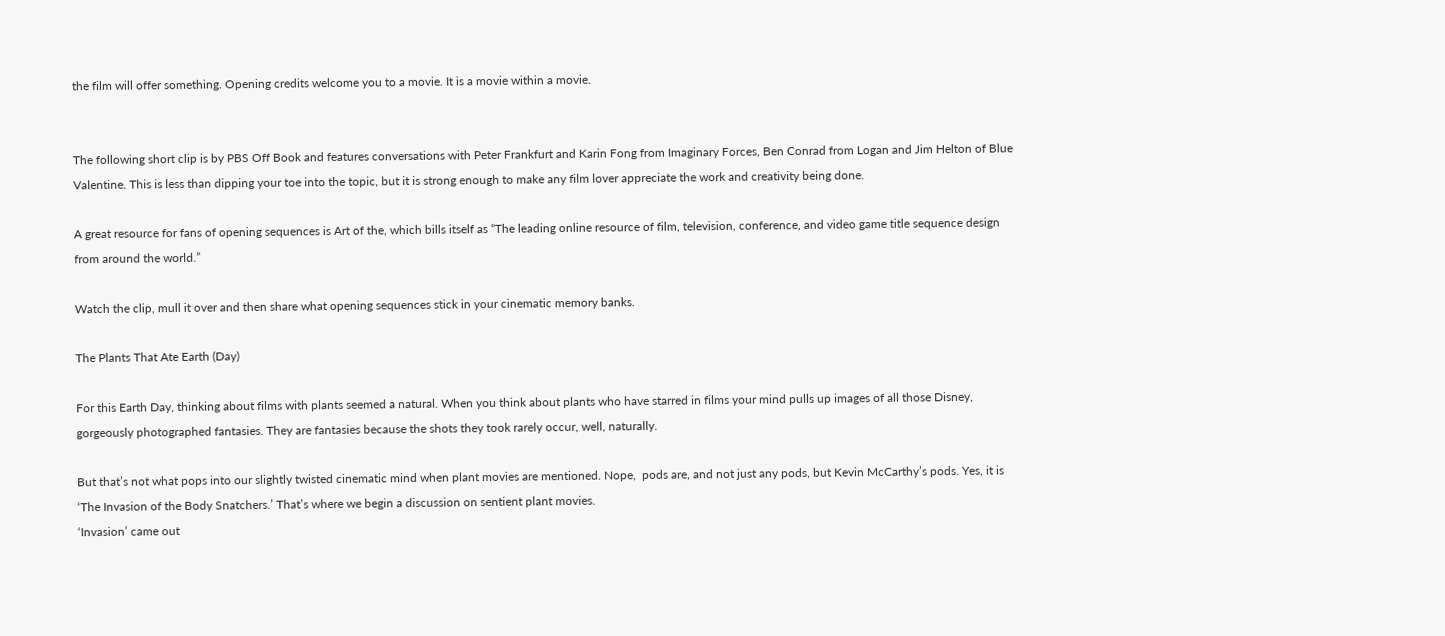the film will offer something. Opening credits welcome you to a movie. It is a movie within a movie.


The following short clip is by PBS Off Book and features conversations with Peter Frankfurt and Karin Fong from Imaginary Forces, Ben Conrad from Logan and Jim Helton of Blue Valentine. This is less than dipping your toe into the topic, but it is strong enough to make any film lover appreciate the work and creativity being done.

A great resource for fans of opening sequences is Art of the, which bills itself as “The leading online resource of film, television, conference, and video game title sequence design from around the world.”

Watch the clip, mull it over and then share what opening sequences stick in your cinematic memory banks.

The Plants That Ate Earth (Day)

For this Earth Day, thinking about films with plants seemed a natural. When you think about plants who have starred in films your mind pulls up images of all those Disney, gorgeously photographed fantasies. They are fantasies because the shots they took rarely occur, well, naturally.

But that’s not what pops into our slightly twisted cinematic mind when plant movies are mentioned. Nope,  pods are, and not just any pods, but Kevin McCarthy’s pods. Yes, it is ‘The Invasion of the Body Snatchers.’ That’s where we begin a discussion on sentient plant movies.
‘Invasion’ came out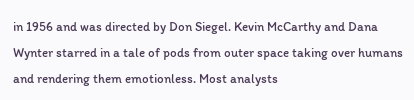in 1956 and was directed by Don Siegel. Kevin McCarthy and Dana Wynter starred in a tale of pods from outer space taking over humans and rendering them emotionless. Most analysts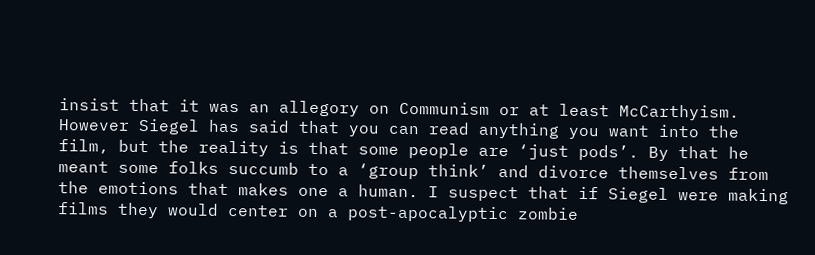insist that it was an allegory on Communism or at least McCarthyism. However Siegel has said that you can read anything you want into the film, but the reality is that some people are ‘just pods’. By that he meant some folks succumb to a ‘group think’ and divorce themselves from the emotions that makes one a human. I suspect that if Siegel were making films they would center on a post-apocalyptic zombie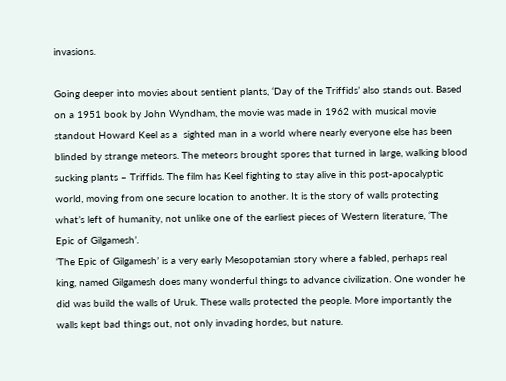invasions.

Going deeper into movies about sentient plants, ‘Day of the Triffids’ also stands out. Based on a 1951 book by John Wyndham, the movie was made in 1962 with musical movie standout Howard Keel as a  sighted man in a world where nearly everyone else has been blinded by strange meteors. The meteors brought spores that turned in large, walking blood sucking plants – Triffids. The film has Keel fighting to stay alive in this post-apocalyptic world, moving from one secure location to another. It is the story of walls protecting what’s left of humanity, not unlike one of the earliest pieces of Western literature, ‘The Epic of Gilgamesh’.
‘The Epic of Gilgamesh’ is a very early Mesopotamian story where a fabled, perhaps real king, named Gilgamesh does many wonderful things to advance civilization. One wonder he did was build the walls of Uruk. These walls protected the people. More importantly the walls kept bad things out, not only invading hordes, but nature.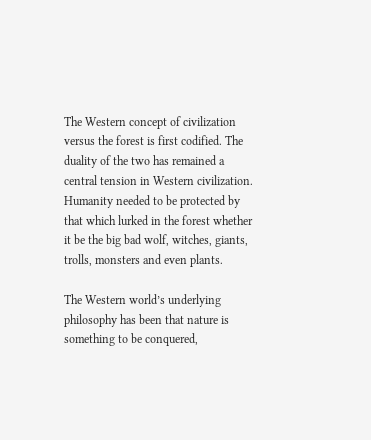The Western concept of civilization versus the forest is first codified. The duality of the two has remained a central tension in Western civilization. Humanity needed to be protected by that which lurked in the forest whether it be the big bad wolf, witches, giants, trolls, monsters and even plants.

The Western world’s underlying philosophy has been that nature is something to be conquered,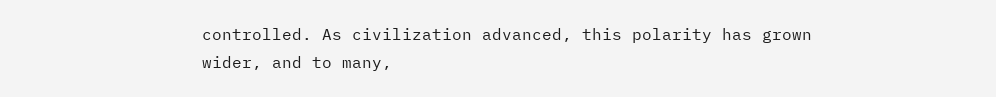controlled. As civilization advanced, this polarity has grown wider, and to many,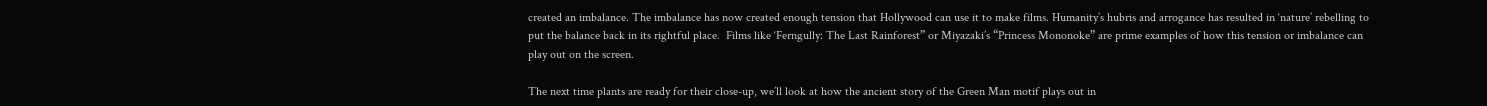created an imbalance. The imbalance has now created enough tension that Hollywood can use it to make films. Humanity’s hubris and arrogance has resulted in ‘nature’ rebelling to put the balance back in its rightful place.  Films like ‘Ferngully: The Last Rainforest” or Miyazaki’s “Princess Mononoke” are prime examples of how this tension or imbalance can play out on the screen.

The next time plants are ready for their close-up, we’ll look at how the ancient story of the Green Man motif plays out in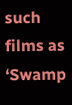such films as ‘Swamp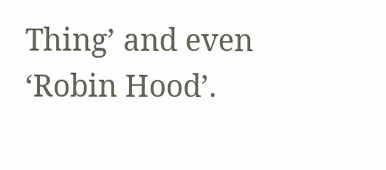Thing’ and even ‘Robin Hood’.